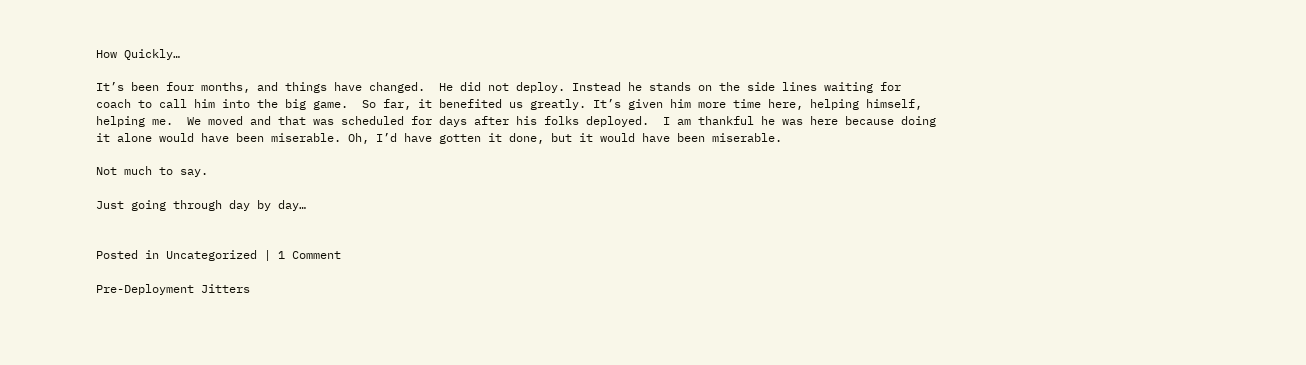How Quickly…

It’s been four months, and things have changed.  He did not deploy. Instead he stands on the side lines waiting for coach to call him into the big game.  So far, it benefited us greatly. It’s given him more time here, helping himself, helping me.  We moved and that was scheduled for days after his folks deployed.  I am thankful he was here because doing it alone would have been miserable. Oh, I’d have gotten it done, but it would have been miserable.

Not much to say.

Just going through day by day…


Posted in Uncategorized | 1 Comment

Pre-Deployment Jitters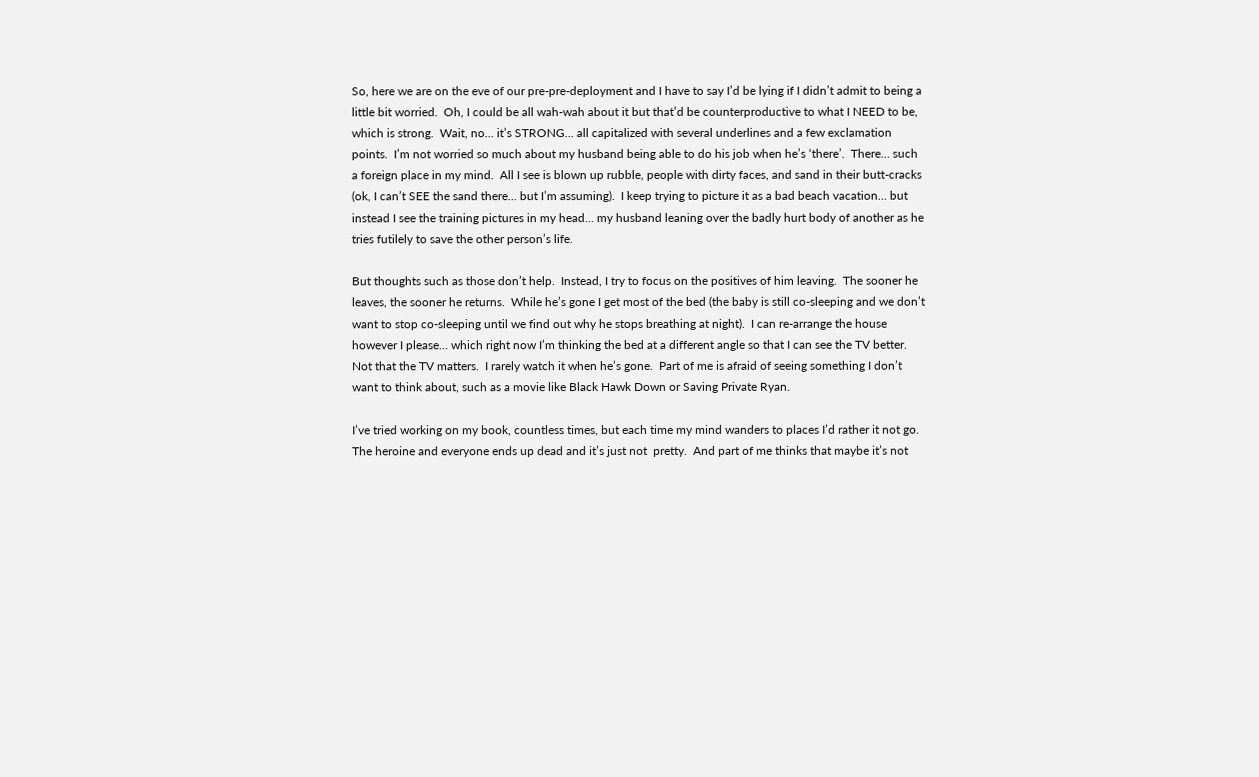So, here we are on the eve of our pre-pre-deployment and I have to say I’d be lying if I didn’t admit to being a little bit worried.  Oh, I could be all wah-wah about it but that’d be counterproductive to what I NEED to be, which is strong.  Wait, no… it’s STRONG… all capitalized with several underlines and a few exclamation points.  I’m not worried so much about my husband being able to do his job when he’s ‘there’.  There… such a foreign place in my mind.  All I see is blown up rubble, people with dirty faces, and sand in their butt-cracks (ok, I can’t SEE the sand there… but I’m assuming).  I keep trying to picture it as a bad beach vacation… but instead I see the training pictures in my head… my husband leaning over the badly hurt body of another as he tries futilely to save the other person’s life.

But thoughts such as those don’t help.  Instead, I try to focus on the positives of him leaving.  The sooner he leaves, the sooner he returns.  While he’s gone I get most of the bed (the baby is still co-sleeping and we don’t want to stop co-sleeping until we find out why he stops breathing at night).  I can re-arrange the house however I please… which right now I’m thinking the bed at a different angle so that I can see the TV better.  Not that the TV matters.  I rarely watch it when he’s gone.  Part of me is afraid of seeing something I don’t want to think about, such as a movie like Black Hawk Down or Saving Private Ryan.

I’ve tried working on my book, countless times, but each time my mind wanders to places I’d rather it not go.  The heroine and everyone ends up dead and it’s just not  pretty.  And part of me thinks that maybe it’s not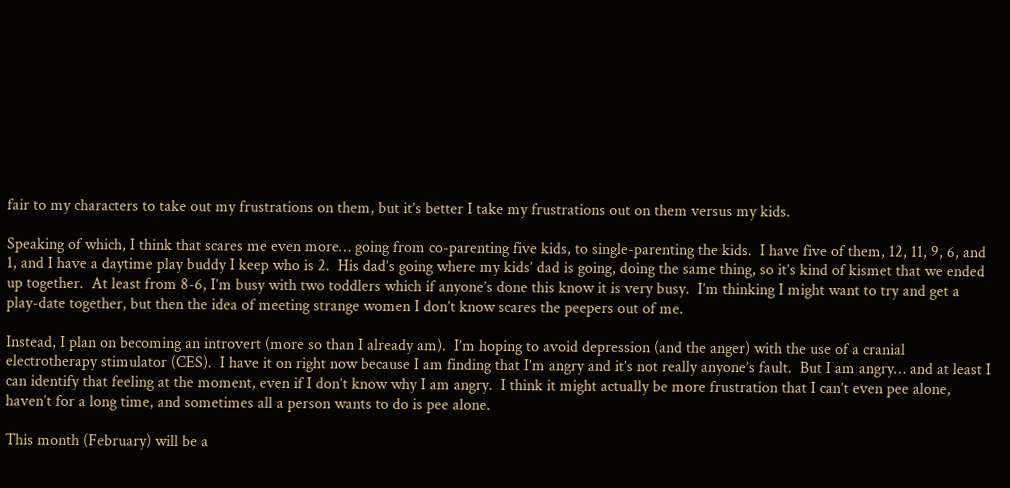fair to my characters to take out my frustrations on them, but it’s better I take my frustrations out on them versus my kids.

Speaking of which, I think that scares me even more… going from co-parenting five kids, to single-parenting the kids.  I have five of them, 12, 11, 9, 6, and 1, and I have a daytime play buddy I keep who is 2.  His dad’s going where my kids’ dad is going, doing the same thing, so it’s kind of kismet that we ended up together.  At least from 8-6, I’m busy with two toddlers which if anyone’s done this know it is very busy.  I’m thinking I might want to try and get a play-date together, but then the idea of meeting strange women I don’t know scares the peepers out of me.

Instead, I plan on becoming an introvert (more so than I already am).  I’m hoping to avoid depression (and the anger) with the use of a cranial electrotherapy stimulator (CES).  I have it on right now because I am finding that I’m angry and it’s not really anyone’s fault.  But I am angry… and at least I can identify that feeling at the moment, even if I don’t know why I am angry.  I think it might actually be more frustration that I can’t even pee alone, haven’t for a long time, and sometimes all a person wants to do is pee alone.

This month (February) will be a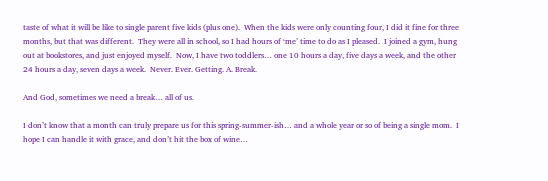taste of what it will be like to single parent five kids (plus one).  When the kids were only counting four, I did it fine for three months, but that was different.  They were all in school, so I had hours of ‘me’ time to do as I pleased.  I joined a gym, hung out at bookstores, and just enjoyed myself.  Now, I have two toddlers… one 10 hours a day, five days a week, and the other 24 hours a day, seven days a week.  Never. Ever. Getting. A. Break.

And God, sometimes we need a break… all of us.

I don’t know that a month can truly prepare us for this spring-summer-ish… and a whole year or so of being a single mom.  I hope I can handle it with grace, and don’t hit the box of wine…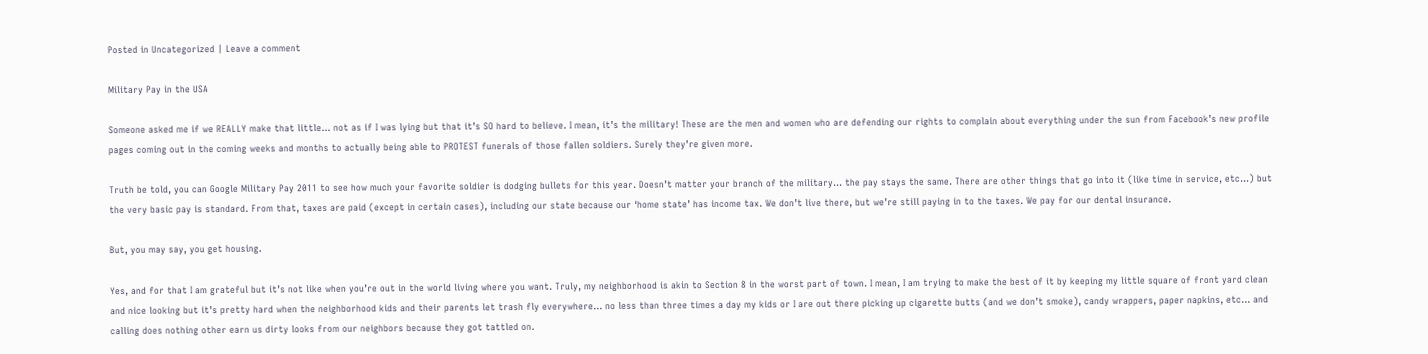Posted in Uncategorized | Leave a comment

Military Pay in the USA

Someone asked me if we REALLY make that little… not as if I was lying but that it’s SO hard to believe. I mean, it’s the military! These are the men and women who are defending our rights to complain about everything under the sun from Facebook’s new profile pages coming out in the coming weeks and months to actually being able to PROTEST funerals of those fallen soldiers. Surely they’re given more.

Truth be told, you can Google Military Pay 2011 to see how much your favorite soldier is dodging bullets for this year. Doesn’t matter your branch of the military… the pay stays the same. There are other things that go into it (like time in service, etc…) but the very basic pay is standard. From that, taxes are paid (except in certain cases), including our state because our ‘home state’ has income tax. We don’t live there, but we’re still paying in to the taxes. We pay for our dental insurance.

But, you may say, you get housing.

Yes, and for that I am grateful but it’s not like when you’re out in the world living where you want. Truly, my neighborhood is akin to Section 8 in the worst part of town. I mean, I am trying to make the best of it by keeping my little square of front yard clean and nice looking but it’s pretty hard when the neighborhood kids and their parents let trash fly everywhere… no less than three times a day my kids or I are out there picking up cigarette butts (and we don’t smoke), candy wrappers, paper napkins, etc… and calling does nothing other earn us dirty looks from our neighbors because they got tattled on.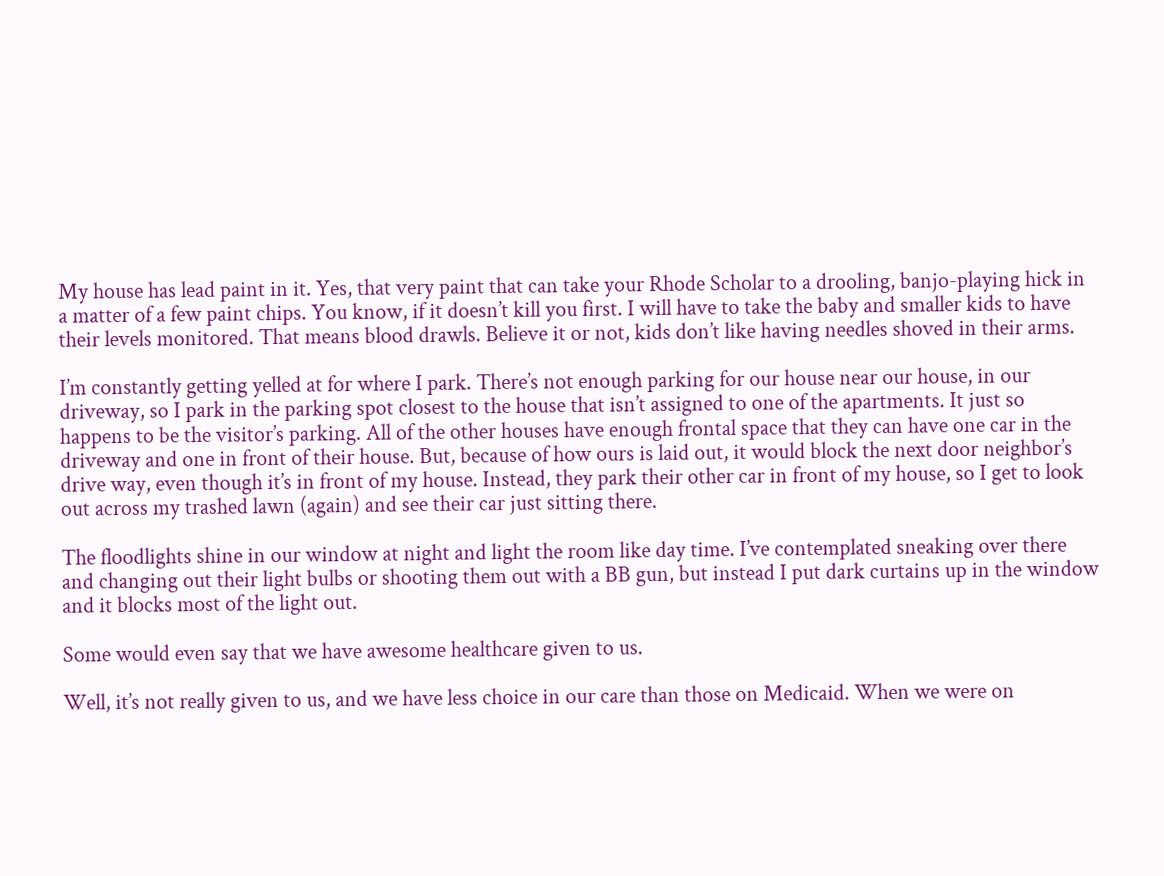My house has lead paint in it. Yes, that very paint that can take your Rhode Scholar to a drooling, banjo-playing hick in a matter of a few paint chips. You know, if it doesn’t kill you first. I will have to take the baby and smaller kids to have their levels monitored. That means blood drawls. Believe it or not, kids don’t like having needles shoved in their arms.

I’m constantly getting yelled at for where I park. There’s not enough parking for our house near our house, in our driveway, so I park in the parking spot closest to the house that isn’t assigned to one of the apartments. It just so happens to be the visitor’s parking. All of the other houses have enough frontal space that they can have one car in the driveway and one in front of their house. But, because of how ours is laid out, it would block the next door neighbor’s drive way, even though it’s in front of my house. Instead, they park their other car in front of my house, so I get to look out across my trashed lawn (again) and see their car just sitting there.

The floodlights shine in our window at night and light the room like day time. I’ve contemplated sneaking over there and changing out their light bulbs or shooting them out with a BB gun, but instead I put dark curtains up in the window and it blocks most of the light out.

Some would even say that we have awesome healthcare given to us.

Well, it’s not really given to us, and we have less choice in our care than those on Medicaid. When we were on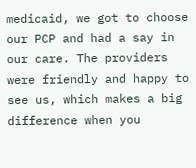medicaid, we got to choose our PCP and had a say in our care. The providers were friendly and happy to see us, which makes a big difference when you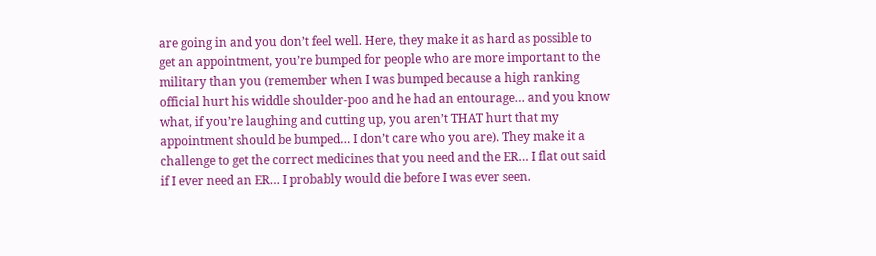are going in and you don’t feel well. Here, they make it as hard as possible to get an appointment, you’re bumped for people who are more important to the military than you (remember when I was bumped because a high ranking official hurt his widdle shoulder-poo and he had an entourage… and you know what, if you’re laughing and cutting up, you aren’t THAT hurt that my appointment should be bumped… I don’t care who you are). They make it a challenge to get the correct medicines that you need and the ER… I flat out said if I ever need an ER… I probably would die before I was ever seen.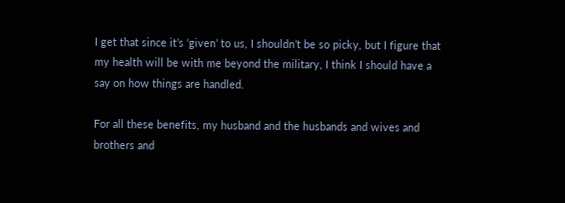I get that since it’s ‘given’ to us, I shouldn’t be so picky, but I figure that my health will be with me beyond the military, I think I should have a say on how things are handled.

For all these benefits, my husband and the husbands and wives and brothers and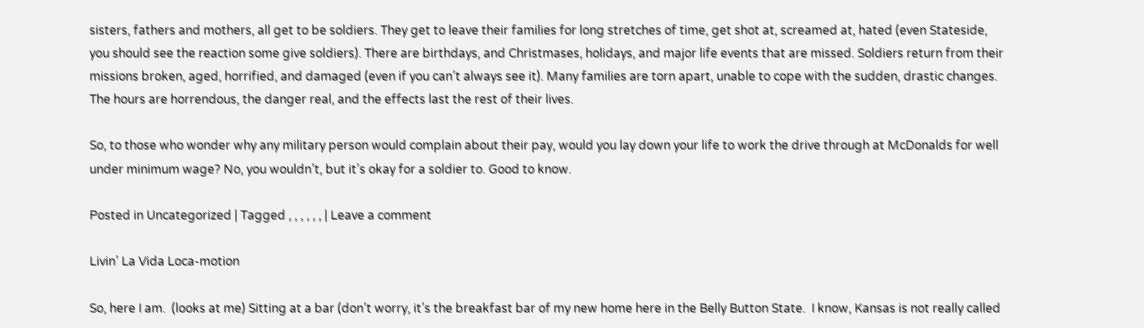sisters, fathers and mothers, all get to be soldiers. They get to leave their families for long stretches of time, get shot at, screamed at, hated (even Stateside, you should see the reaction some give soldiers). There are birthdays, and Christmases, holidays, and major life events that are missed. Soldiers return from their missions broken, aged, horrified, and damaged (even if you can’t always see it). Many families are torn apart, unable to cope with the sudden, drastic changes. The hours are horrendous, the danger real, and the effects last the rest of their lives.

So, to those who wonder why any military person would complain about their pay, would you lay down your life to work the drive through at McDonalds for well under minimum wage? No, you wouldn’t, but it’s okay for a soldier to. Good to know.

Posted in Uncategorized | Tagged , , , , , , | Leave a comment

Livin’ La Vida Loca-motion

So, here I am.  (looks at me) Sitting at a bar (don’t worry, it’s the breakfast bar of my new home here in the Belly Button State.  I know, Kansas is not really called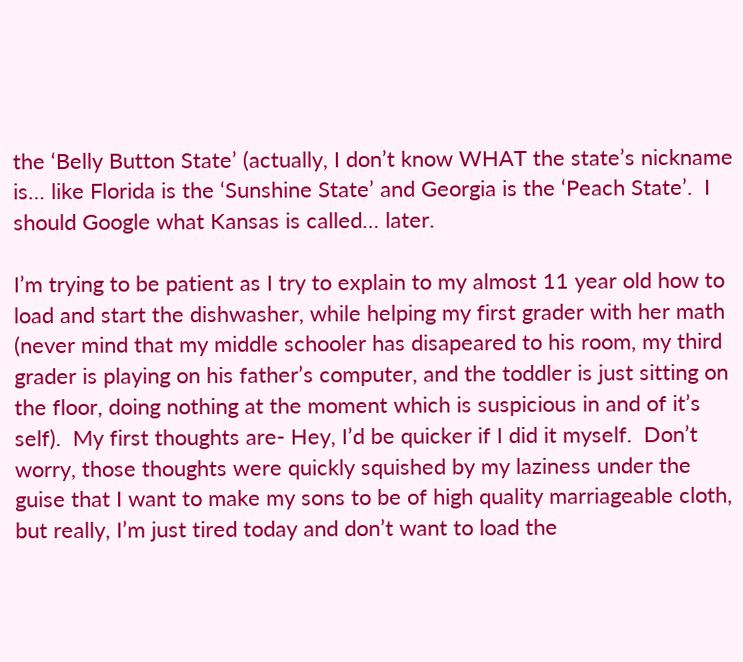the ‘Belly Button State’ (actually, I don’t know WHAT the state’s nickname is… like Florida is the ‘Sunshine State’ and Georgia is the ‘Peach State’.  I should Google what Kansas is called… later.

I’m trying to be patient as I try to explain to my almost 11 year old how to load and start the dishwasher, while helping my first grader with her math (never mind that my middle schooler has disapeared to his room, my third grader is playing on his father’s computer, and the toddler is just sitting on the floor, doing nothing at the moment which is suspicious in and of it’s self).  My first thoughts are- Hey, I’d be quicker if I did it myself.  Don’t worry, those thoughts were quickly squished by my laziness under the guise that I want to make my sons to be of high quality marriageable cloth, but really, I’m just tired today and don’t want to load the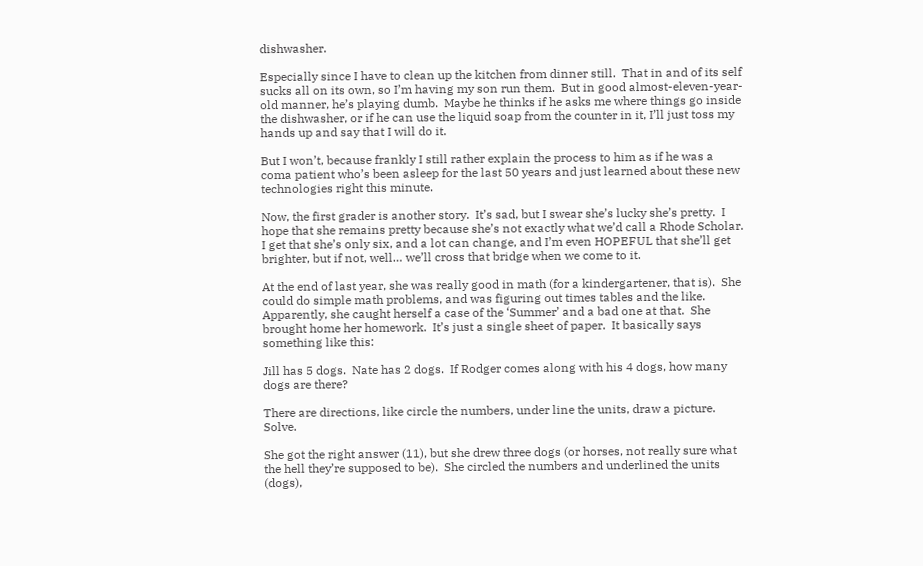dishwasher.

Especially since I have to clean up the kitchen from dinner still.  That in and of its self sucks all on its own, so I’m having my son run them.  But in good almost-eleven-year-old manner, he’s playing dumb.  Maybe he thinks if he asks me where things go inside the dishwasher, or if he can use the liquid soap from the counter in it, I’ll just toss my hands up and say that I will do it.

But I won’t, because frankly I still rather explain the process to him as if he was a coma patient who’s been asleep for the last 50 years and just learned about these new technologies right this minute.

Now, the first grader is another story.  It’s sad, but I swear she’s lucky she’s pretty.  I hope that she remains pretty because she’s not exactly what we’d call a Rhode Scholar.  I get that she’s only six, and a lot can change, and I’m even HOPEFUL that she’ll get brighter, but if not, well… we’ll cross that bridge when we come to it.

At the end of last year, she was really good in math (for a kindergartener, that is).  She could do simple math problems, and was figuring out times tables and the like.  Apparently, she caught herself a case of the ‘Summer’ and a bad one at that.  She brought home her homework.  It’s just a single sheet of paper.  It basically says something like this:

Jill has 5 dogs.  Nate has 2 dogs.  If Rodger comes along with his 4 dogs, how many dogs are there?

There are directions, like circle the numbers, under line the units, draw a picture.  Solve.

She got the right answer (11), but she drew three dogs (or horses, not really sure what the hell they’re supposed to be).  She circled the numbers and underlined the units (dogs),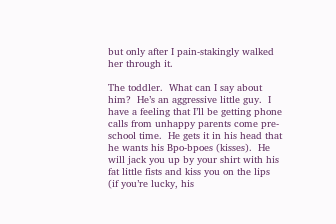but only after I pain-stakingly walked her through it.

The toddler.  What can I say about him?  He’s an aggressive little guy.  I have a feeling that I’ll be getting phone calls from unhappy parents come pre-school time.  He gets it in his head that he wants his Bpo-bpoes (kisses).  He will jack you up by your shirt with his fat little fists and kiss you on the lips (if you’re lucky, his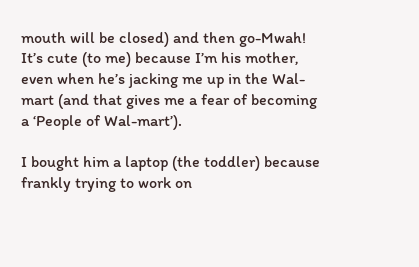mouth will be closed) and then go-Mwah!  It’s cute (to me) because I’m his mother, even when he’s jacking me up in the Wal-mart (and that gives me a fear of becoming a ‘People of Wal-mart’).

I bought him a laptop (the toddler) because frankly trying to work on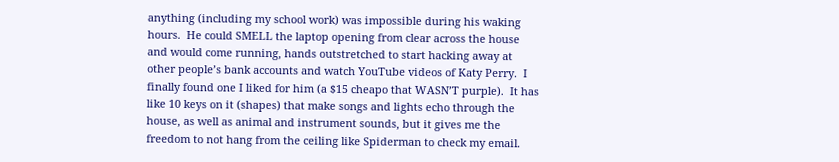anything (including my school work) was impossible during his waking hours.  He could SMELL the laptop opening from clear across the house and would come running, hands outstretched to start hacking away at other people’s bank accounts and watch YouTube videos of Katy Perry.  I finally found one I liked for him (a $15 cheapo that WASN’T purple).  It has like 10 keys on it (shapes) that make songs and lights echo through the house, as well as animal and instrument sounds, but it gives me the freedom to not hang from the ceiling like Spiderman to check my email.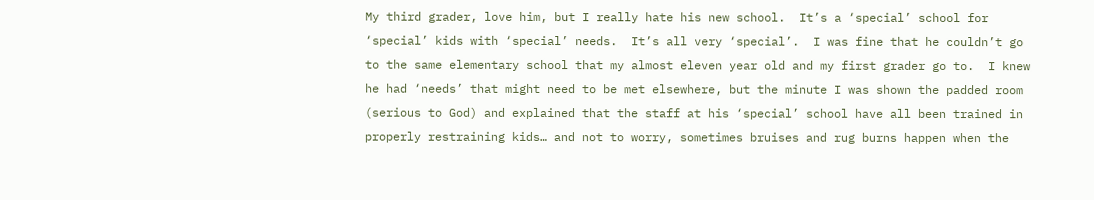My third grader, love him, but I really hate his new school.  It’s a ‘special’ school for ‘special’ kids with ‘special’ needs.  It’s all very ‘special’.  I was fine that he couldn’t go to the same elementary school that my almost eleven year old and my first grader go to.  I knew he had ‘needs’ that might need to be met elsewhere, but the minute I was shown the padded room (serious to God) and explained that the staff at his ‘special’ school have all been trained in properly restraining kids… and not to worry, sometimes bruises and rug burns happen when the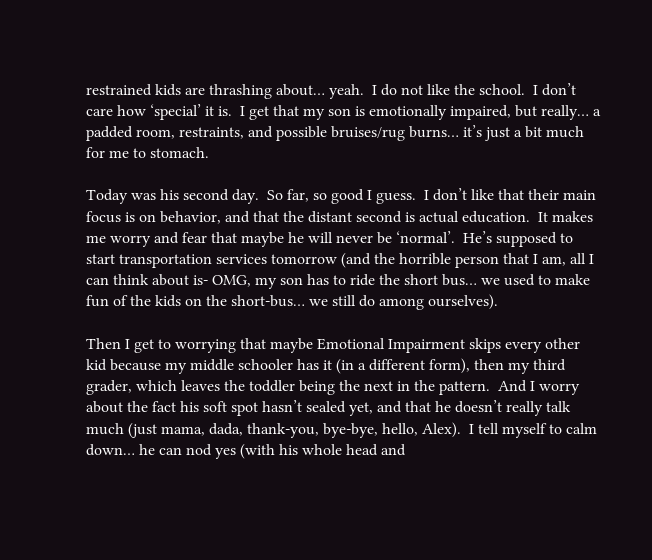restrained kids are thrashing about… yeah.  I do not like the school.  I don’t care how ‘special’ it is.  I get that my son is emotionally impaired, but really… a padded room, restraints, and possible bruises/rug burns… it’s just a bit much for me to stomach.

Today was his second day.  So far, so good I guess.  I don’t like that their main focus is on behavior, and that the distant second is actual education.  It makes me worry and fear that maybe he will never be ‘normal’.  He’s supposed to start transportation services tomorrow (and the horrible person that I am, all I can think about is- OMG, my son has to ride the short bus… we used to make fun of the kids on the short-bus… we still do among ourselves).

Then I get to worrying that maybe Emotional Impairment skips every other kid because my middle schooler has it (in a different form), then my third grader, which leaves the toddler being the next in the pattern.  And I worry about the fact his soft spot hasn’t sealed yet, and that he doesn’t really talk much (just mama, dada, thank-you, bye-bye, hello, Alex).  I tell myself to calm down… he can nod yes (with his whole head and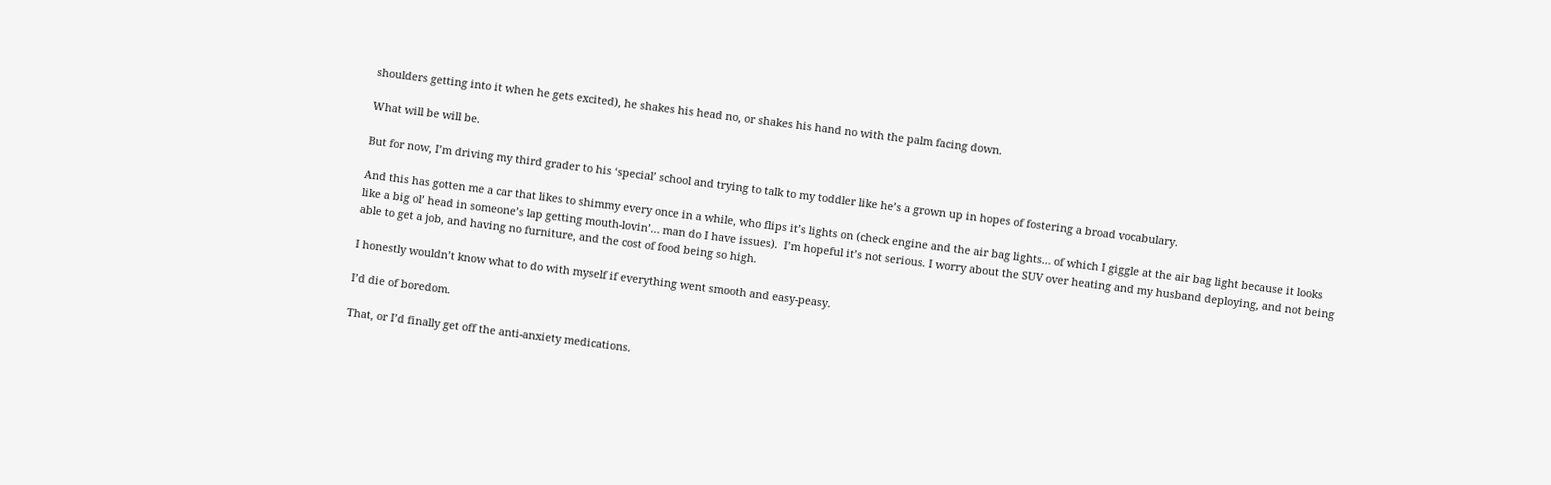shoulders getting into it when he gets excited), he shakes his head no, or shakes his hand no with the palm facing down.

What will be will be.

But for now, I’m driving my third grader to his ‘special’ school and trying to talk to my toddler like he’s a grown up in hopes of fostering a broad vocabulary.

And this has gotten me a car that likes to shimmy every once in a while, who flips it’s lights on (check engine and the air bag lights… of which I giggle at the air bag light because it looks like a big ol’ head in someone’s lap getting mouth-lovin’… man do I have issues).  I’m hopeful it’s not serious. I worry about the SUV over heating and my husband deploying, and not being able to get a job, and having no furniture, and the cost of food being so high.

I honestly wouldn’t know what to do with myself if everything went smooth and easy-peasy.

I’d die of boredom.

That, or I’d finally get off the anti-anxiety medications.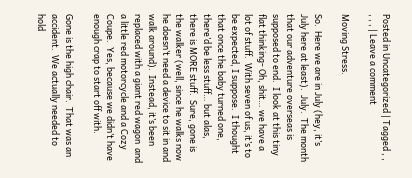Posted in Uncategorized | Tagged , , , , , | Leave a comment

Moving Stress.

So.  Here we are in July (hey, it’s July here at least).  July.  The month that our adventure overseas is supposed to end.  I look at this tiny flat thinking- Oh, shit… we have a lot of stuff.  With seven of us, it’s to be expected, I suppose.  I thought that once the baby turned one, there’d be less stuff… but alas, there is MORE stuff.  Sure, gone is the walker (well, since he walks now he doesn’t need a device to sit in and walk around).  Instead, it’s been replaced with a giant red wagon  and a little red motorcycle and a Cozy Coupe.  Yes, because we didn’t have enough crap to start off with.

Gone is the high chair.  That was an accident.  We actually needed to hold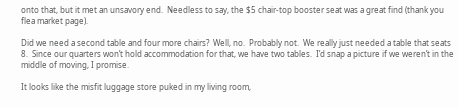onto that, but it met an unsavory end.  Needless to say, the $5 chair-top booster seat was a great find (thank you flea market page).

Did we need a second table and four more chairs?  Well, no.  Probably not.  We really just needed a table that seats 8.  Since our quarters won’t hold accommodation for that, we have two tables.  I’d snap a picture if we weren’t in the middle of moving, I promise.

It looks like the misfit luggage store puked in my living room,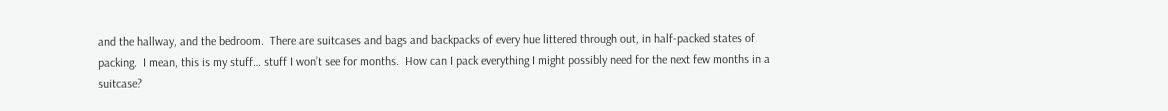and the hallway, and the bedroom.  There are suitcases and bags and backpacks of every hue littered through out, in half-packed states of packing.  I mean, this is my stuff… stuff I won’t see for months.  How can I pack everything I might possibly need for the next few months in a suitcase?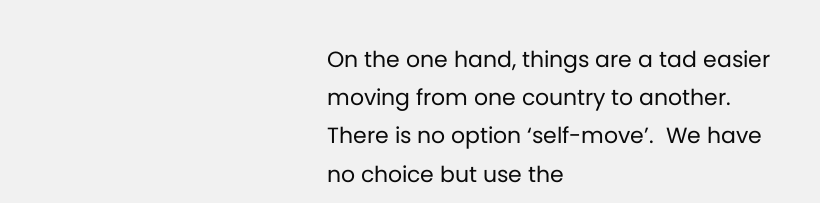On the one hand, things are a tad easier moving from one country to another.  There is no option ‘self-move’.  We have no choice but use the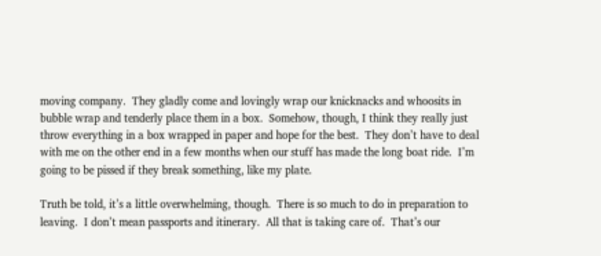moving company.  They gladly come and lovingly wrap our knicknacks and whoosits in bubble wrap and tenderly place them in a box.  Somehow, though, I think they really just throw everything in a box wrapped in paper and hope for the best.  They don’t have to deal with me on the other end in a few months when our stuff has made the long boat ride.  I’m going to be pissed if they break something, like my plate.

Truth be told, it’s a little overwhelming, though.  There is so much to do in preparation to leaving.  I don’t mean passports and itinerary.  All that is taking care of.  That’s our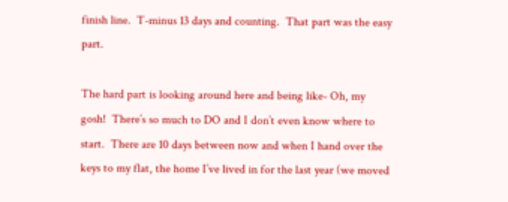finish line.  T-minus 13 days and counting.  That part was the easy part.

The hard part is looking around here and being like- Oh, my gosh!  There’s so much to DO and I don’t even know where to start.  There are 10 days between now and when I hand over the keys to my flat, the home I’ve lived in for the last year (we moved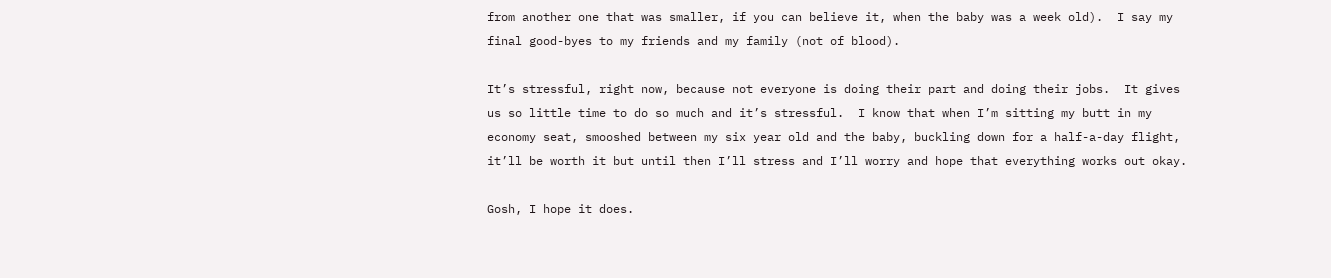from another one that was smaller, if you can believe it, when the baby was a week old).  I say my final good-byes to my friends and my family (not of blood).

It’s stressful, right now, because not everyone is doing their part and doing their jobs.  It gives us so little time to do so much and it’s stressful.  I know that when I’m sitting my butt in my economy seat, smooshed between my six year old and the baby, buckling down for a half-a-day flight, it’ll be worth it but until then I’ll stress and I’ll worry and hope that everything works out okay.

Gosh, I hope it does.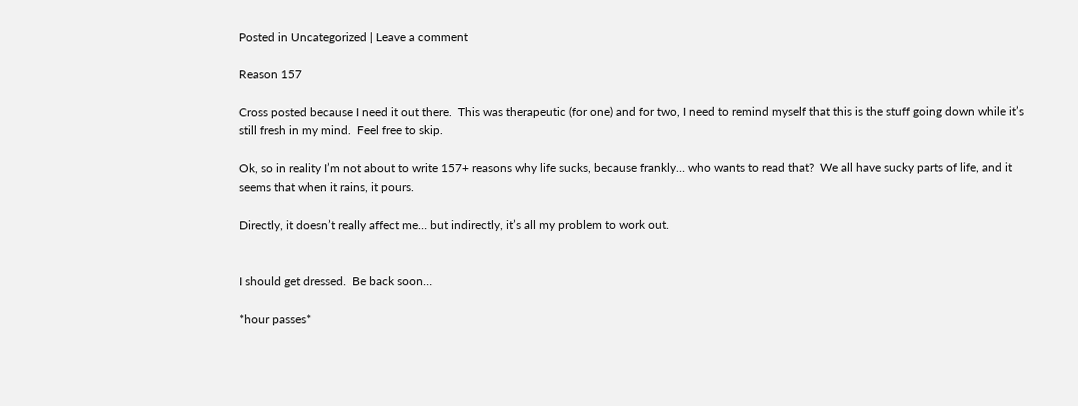Posted in Uncategorized | Leave a comment

Reason 157

Cross posted because I need it out there.  This was therapeutic (for one) and for two, I need to remind myself that this is the stuff going down while it’s still fresh in my mind.  Feel free to skip.

Ok, so in reality I’m not about to write 157+ reasons why life sucks, because frankly… who wants to read that?  We all have sucky parts of life, and it seems that when it rains, it pours.

Directly, it doesn’t really affect me… but indirectly, it’s all my problem to work out.


I should get dressed.  Be back soon…

*hour passes*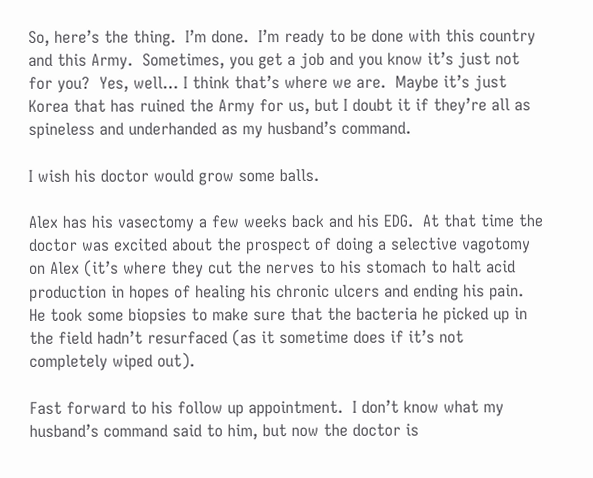So, here’s the thing.  I’m done.  I’m ready to be done with this country and this Army.  Sometimes, you get a job and you know it’s just not for you?  Yes, well… I think that’s where we are.  Maybe it’s just Korea that has ruined the Army for us, but I doubt it if they’re all as spineless and underhanded as my husband’s command.

I wish his doctor would grow some balls.

Alex has his vasectomy a few weeks back and his EDG.  At that time the doctor was excited about the prospect of doing a selective vagotomy on Alex (it’s where they cut the nerves to his stomach to halt acid production in hopes of healing his chronic ulcers and ending his pain.  He took some biopsies to make sure that the bacteria he picked up in the field hadn’t resurfaced (as it sometime does if it’s not completely wiped out).

Fast forward to his follow up appointment.  I don’t know what my husband’s command said to him, but now the doctor is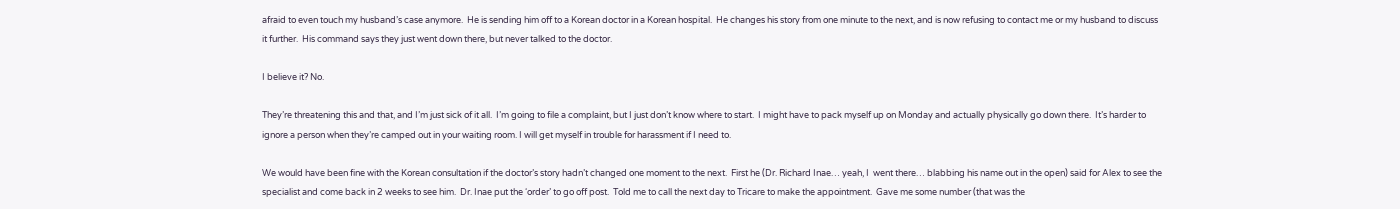afraid to even touch my husband’s case anymore.  He is sending him off to a Korean doctor in a Korean hospital.  He changes his story from one minute to the next, and is now refusing to contact me or my husband to discuss it further.  His command says they just went down there, but never talked to the doctor.

I believe it? No.

They’re threatening this and that, and I’m just sick of it all.  I’m going to file a complaint, but I just don’t know where to start.  I might have to pack myself up on Monday and actually physically go down there.  It’s harder to ignore a person when they’re camped out in your waiting room. I will get myself in trouble for harassment if I need to.

We would have been fine with the Korean consultation if the doctor’s story hadn’t changed one moment to the next.  First he (Dr. Richard Inae… yeah, I  went there… blabbing his name out in the open) said for Alex to see the specialist and come back in 2 weeks to see him.  Dr. Inae put the ‘order’ to go off post.  Told me to call the next day to Tricare to make the appointment.  Gave me some number (that was the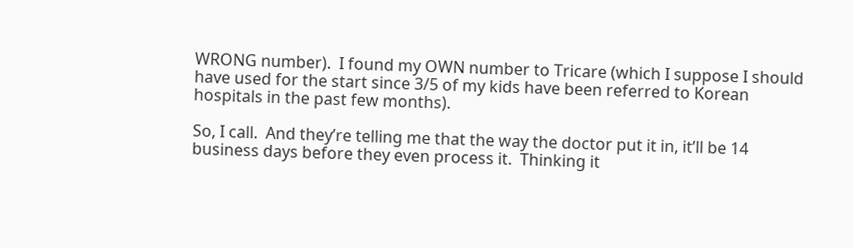WRONG number).  I found my OWN number to Tricare (which I suppose I should have used for the start since 3/5 of my kids have been referred to Korean hospitals in the past few months).

So, I call.  And they’re telling me that the way the doctor put it in, it’ll be 14 business days before they even process it.  Thinking it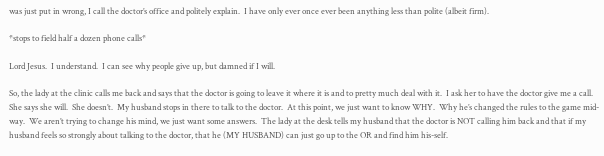was just put in wrong, I call the doctor’s office and politely explain.  I have only ever once ever been anything less than polite (albeit firm).

*stops to field half a dozen phone calls*

Lord Jesus.  I understand.  I can see why people give up, but damned if I will.

So, the lady at the clinic calls me back and says that the doctor is going to leave it where it is and to pretty much deal with it.  I ask her to have the doctor give me a call.  She says she will.  She doesn’t.  My husband stops in there to talk to the doctor.  At this point, we just want to know WHY.  Why he’s changed the rules to the game mid-way.  We aren’t trying to change his mind, we just want some answers.  The lady at the desk tells my husband that the doctor is NOT calling him back and that if my husband feels so strongly about talking to the doctor, that he (MY HUSBAND) can just go up to the OR and find him his-self.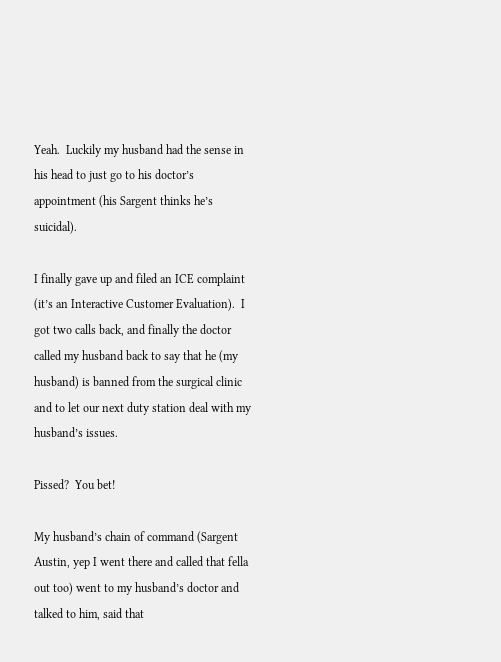Yeah.  Luckily my husband had the sense in his head to just go to his doctor’s appointment (his Sargent thinks he’s suicidal).

I finally gave up and filed an ICE complaint (it’s an Interactive Customer Evaluation).  I got two calls back, and finally the doctor called my husband back to say that he (my husband) is banned from the surgical clinic and to let our next duty station deal with my husband’s issues.

Pissed?  You bet!

My husband’s chain of command (Sargent Austin, yep I went there and called that fella out too) went to my husband’s doctor and talked to him, said that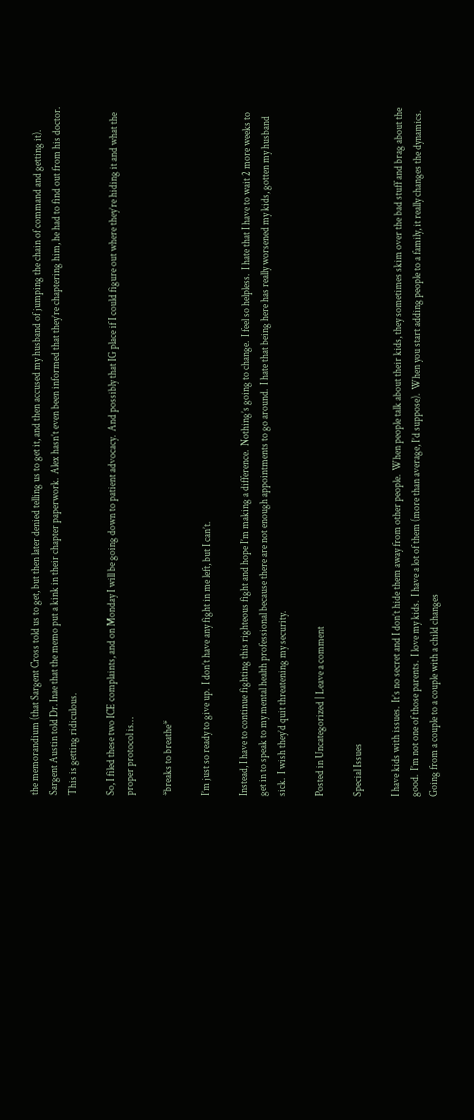the memorandium (that Sargent Cross told us to get, but then later denied telling us to get it, and then accused my husband of jumping the chain of command and getting it).  Sargent Austin told Dr. Inae that the memo put a kink in their chapter paperwork.  Alex hasn’t even been informed that they’re chaptering him, he had to find out from his doctor.  This is getting ridiculous.

So, I filed these two ICE complaints, and on Monday I will be going down to patient advocacy.  And possibly that IG place if I could figure out where they’re hiding it and what the proper protocol is…

*breaks to breathe*

I’m just so ready to give up.  I don’t have any fight in me left, but I can’t.

Instead, I have to continue fighting this righteous fight and hope I’m making a difference.  Nothing’s going to change.  I feel so helpless.  I hate that I have to wait 2 more weeks to get in to speak to my mental health professional because there are not enough appointments to go around.  I hate that being here has really worsened my kids, gotten my husband sick.  I wish they’d quit threatening my security.

Posted in Uncategorized | Leave a comment

Special Issues

I have kids with issues.  It’s no secret and I don’t hide them away from other people.  When people talk about their kids, they sometimes skim over the bad stuff and brag about the good.  I’m not one of those parents.  I love my kids.  I have a lot of them (more than average, I’d suppose).  When you start adding people to a family, it really changes the dynamics.  Going from a couple to a couple with a child changes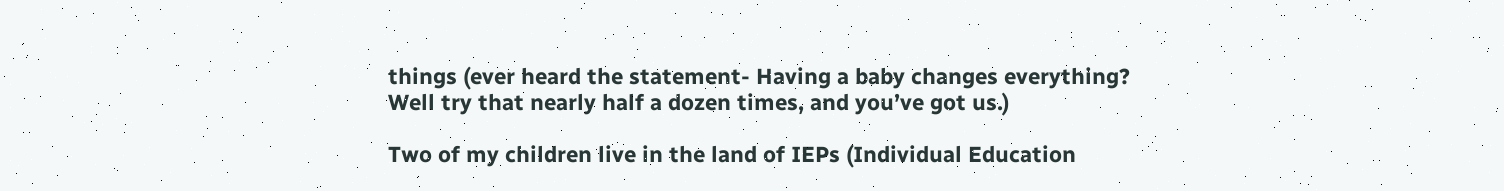things (ever heard the statement- Having a baby changes everything? Well try that nearly half a dozen times, and you’ve got us.)

Two of my children live in the land of IEPs (Individual Education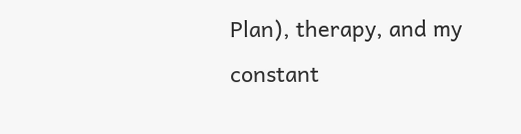Plan), therapy, and my constant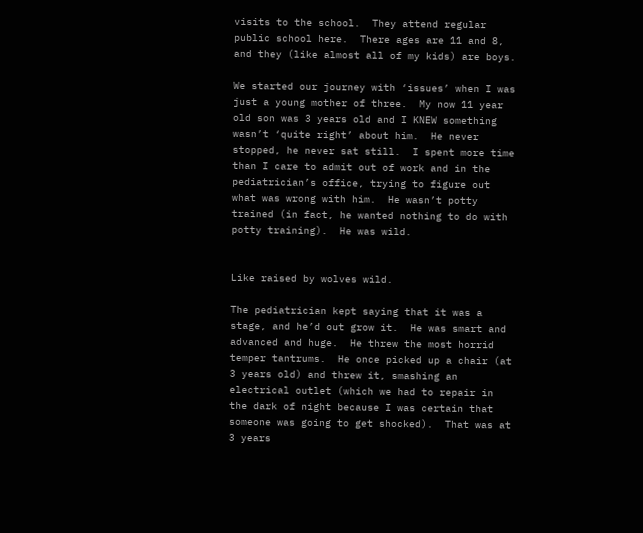visits to the school.  They attend regular public school here.  There ages are 11 and 8, and they (like almost all of my kids) are boys.

We started our journey with ‘issues’ when I was just a young mother of three.  My now 11 year old son was 3 years old and I KNEW something wasn’t ‘quite right’ about him.  He never stopped, he never sat still.  I spent more time than I care to admit out of work and in the pediatrician’s office, trying to figure out what was wrong with him.  He wasn’t potty trained (in fact, he wanted nothing to do with potty training).  He was wild.


Like raised by wolves wild.

The pediatrician kept saying that it was a stage, and he’d out grow it.  He was smart and advanced and huge.  He threw the most horrid temper tantrums.  He once picked up a chair (at 3 years old) and threw it, smashing an electrical outlet (which we had to repair in the dark of night because I was certain that someone was going to get shocked).  That was at 3 years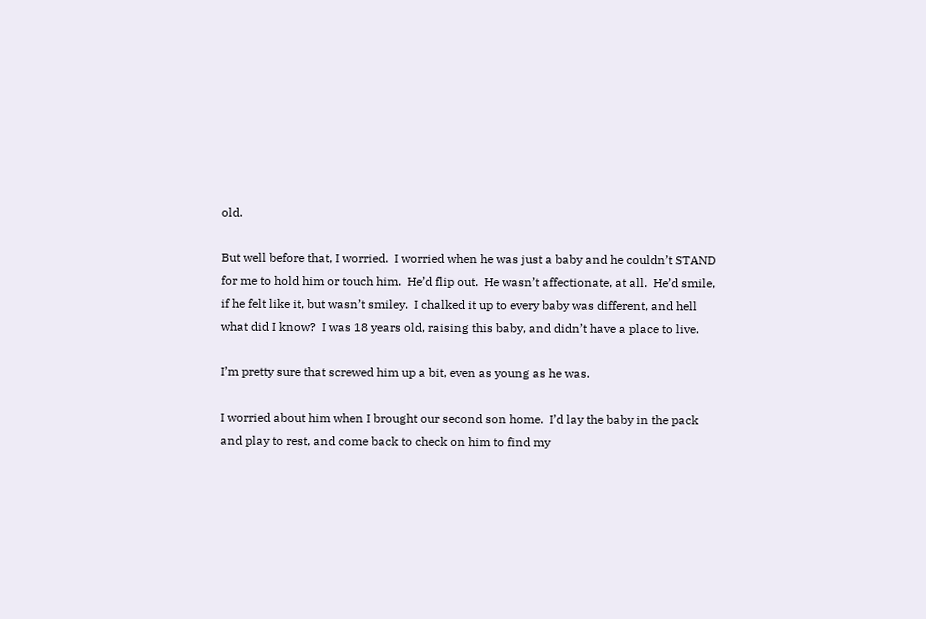old.

But well before that, I worried.  I worried when he was just a baby and he couldn’t STAND for me to hold him or touch him.  He’d flip out.  He wasn’t affectionate, at all.  He’d smile, if he felt like it, but wasn’t smiley.  I chalked it up to every baby was different, and hell what did I know?  I was 18 years old, raising this baby, and didn’t have a place to live.

I’m pretty sure that screwed him up a bit, even as young as he was.

I worried about him when I brought our second son home.  I’d lay the baby in the pack and play to rest, and come back to check on him to find my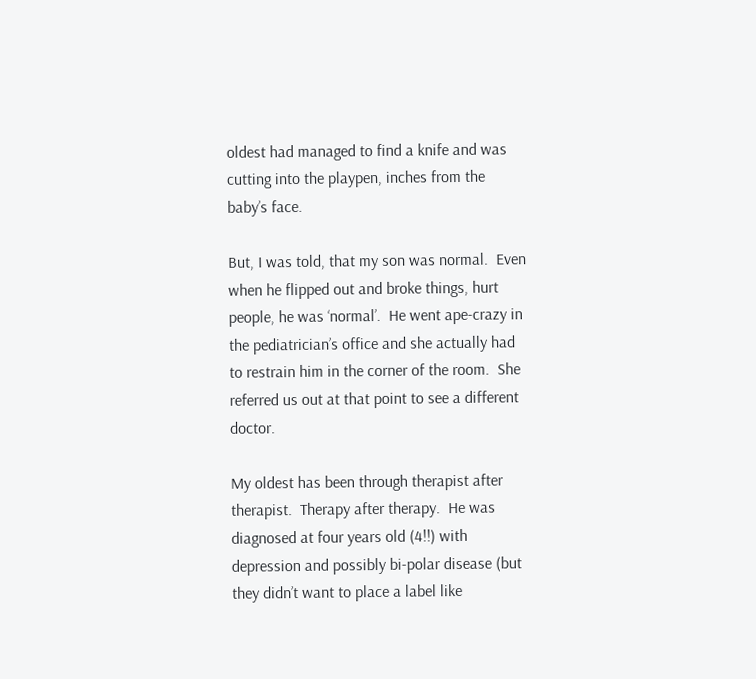oldest had managed to find a knife and was cutting into the playpen, inches from the baby’s face.

But, I was told, that my son was normal.  Even when he flipped out and broke things, hurt people, he was ‘normal’.  He went ape-crazy in the pediatrician’s office and she actually had to restrain him in the corner of the room.  She referred us out at that point to see a different doctor.

My oldest has been through therapist after therapist.  Therapy after therapy.  He was diagnosed at four years old (4!!) with depression and possibly bi-polar disease (but they didn’t want to place a label like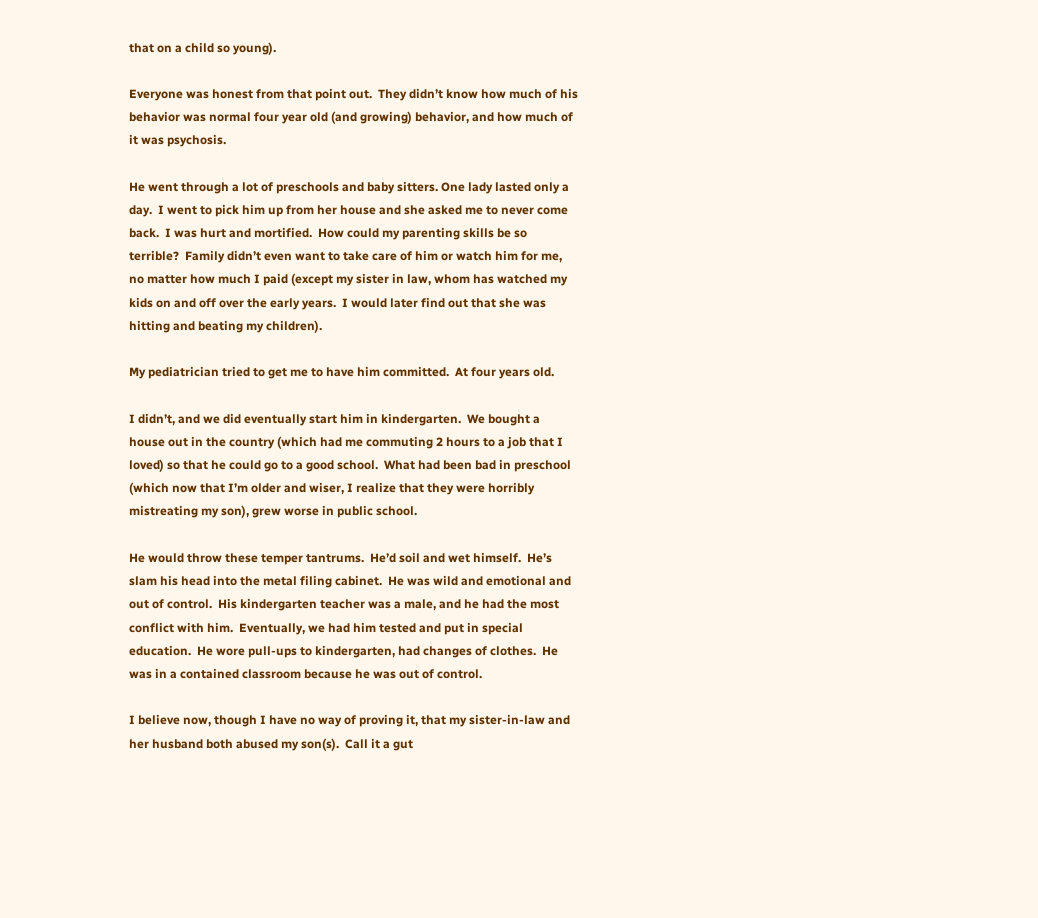that on a child so young).

Everyone was honest from that point out.  They didn’t know how much of his behavior was normal four year old (and growing) behavior, and how much of it was psychosis.

He went through a lot of preschools and baby sitters. One lady lasted only a day.  I went to pick him up from her house and she asked me to never come back.  I was hurt and mortified.  How could my parenting skills be so terrible?  Family didn’t even want to take care of him or watch him for me, no matter how much I paid (except my sister in law, whom has watched my kids on and off over the early years.  I would later find out that she was hitting and beating my children).

My pediatrician tried to get me to have him committed.  At four years old.

I didn’t, and we did eventually start him in kindergarten.  We bought a house out in the country (which had me commuting 2 hours to a job that I loved) so that he could go to a good school.  What had been bad in preschool (which now that I’m older and wiser, I realize that they were horribly mistreating my son), grew worse in public school.

He would throw these temper tantrums.  He’d soil and wet himself.  He’s slam his head into the metal filing cabinet.  He was wild and emotional and out of control.  His kindergarten teacher was a male, and he had the most conflict with him.  Eventually, we had him tested and put in special education.  He wore pull-ups to kindergarten, had changes of clothes.  He was in a contained classroom because he was out of control.

I believe now, though I have no way of proving it, that my sister-in-law and her husband both abused my son(s).  Call it a gut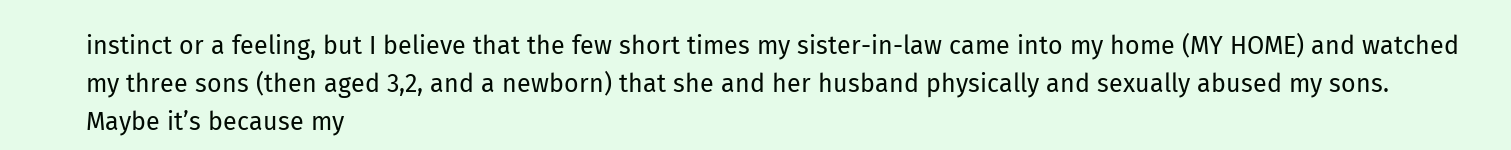instinct or a feeling, but I believe that the few short times my sister-in-law came into my home (MY HOME) and watched my three sons (then aged 3,2, and a newborn) that she and her husband physically and sexually abused my sons.  Maybe it’s because my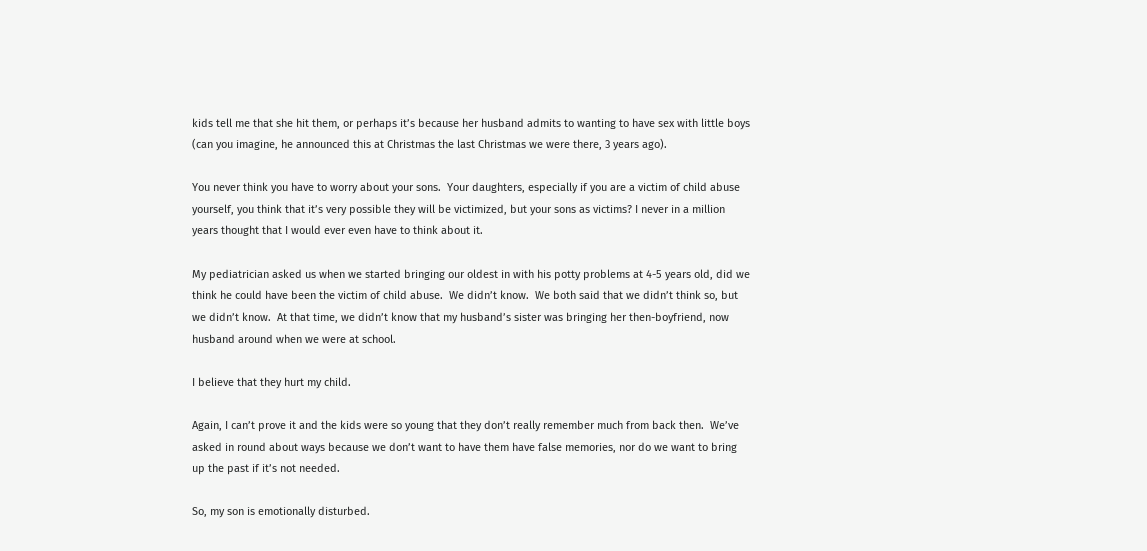kids tell me that she hit them, or perhaps it’s because her husband admits to wanting to have sex with little boys (can you imagine, he announced this at Christmas the last Christmas we were there, 3 years ago).

You never think you have to worry about your sons.  Your daughters, especially if you are a victim of child abuse yourself, you think that it’s very possible they will be victimized, but your sons as victims? I never in a million years thought that I would ever even have to think about it.

My pediatrician asked us when we started bringing our oldest in with his potty problems at 4-5 years old, did we think he could have been the victim of child abuse.  We didn’t know.  We both said that we didn’t think so, but we didn’t know.  At that time, we didn’t know that my husband’s sister was bringing her then-boyfriend, now husband around when we were at school.

I believe that they hurt my child.

Again, I can’t prove it and the kids were so young that they don’t really remember much from back then.  We’ve asked in round about ways because we don’t want to have them have false memories, nor do we want to bring up the past if it’s not needed.

So, my son is emotionally disturbed.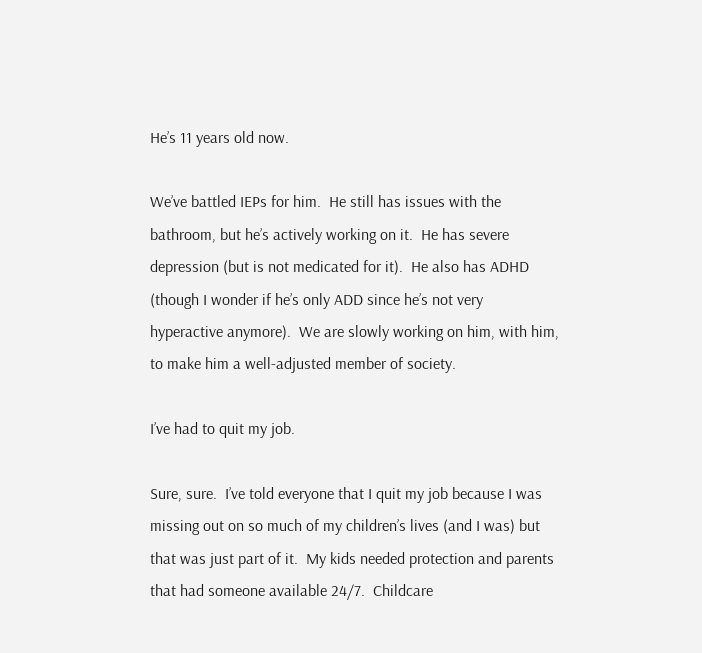He’s 11 years old now.

We’ve battled IEPs for him.  He still has issues with the bathroom, but he’s actively working on it.  He has severe depression (but is not medicated for it).  He also has ADHD (though I wonder if he’s only ADD since he’s not very hyperactive anymore).  We are slowly working on him, with him, to make him a well-adjusted member of society.

I’ve had to quit my job.

Sure, sure.  I’ve told everyone that I quit my job because I was missing out on so much of my children’s lives (and I was) but that was just part of it.  My kids needed protection and parents that had someone available 24/7.  Childcare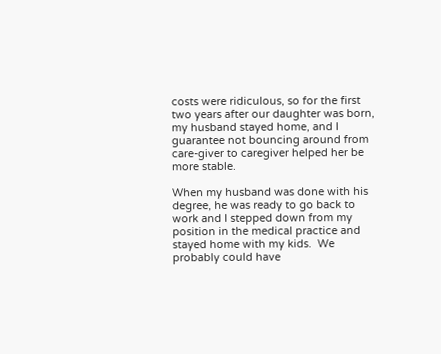costs were ridiculous, so for the first two years after our daughter was born, my husband stayed home, and I guarantee not bouncing around from care-giver to caregiver helped her be more stable.

When my husband was done with his degree, he was ready to go back to work and I stepped down from my position in the medical practice and stayed home with my kids.  We probably could have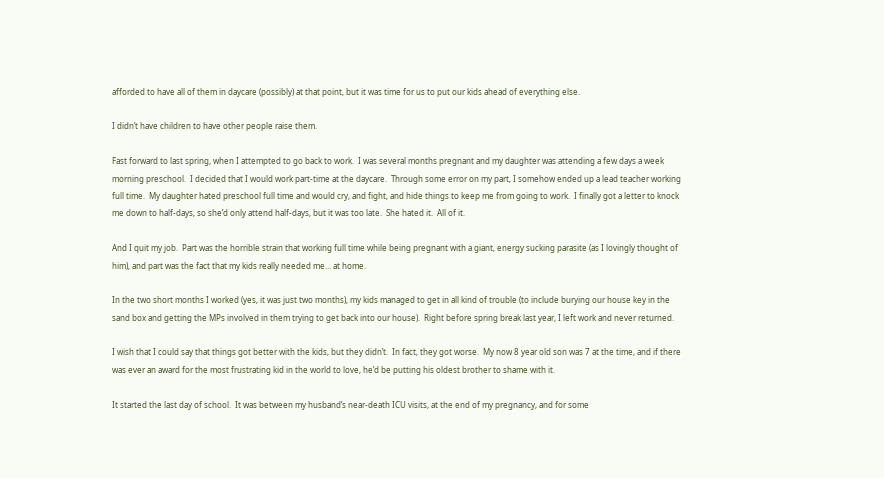afforded to have all of them in daycare (possibly) at that point, but it was time for us to put our kids ahead of everything else.

I didn’t have children to have other people raise them.

Fast forward to last spring, when I attempted to go back to work.  I was several months pregnant and my daughter was attending a few days a week morning preschool.  I decided that I would work part-time at the daycare.  Through some error on my part, I somehow ended up a lead teacher working full time.  My daughter hated preschool full time and would cry, and fight, and hide things to keep me from going to work.  I finally got a letter to knock me down to half-days, so she’d only attend half-days, but it was too late.  She hated it.  All of it.

And I quit my job.  Part was the horrible strain that working full time while being pregnant with a giant, energy sucking parasite (as I lovingly thought of him), and part was the fact that my kids really needed me… at home.

In the two short months I worked (yes, it was just two months), my kids managed to get in all kind of trouble (to include burying our house key in the sand box and getting the MPs involved in them trying to get back into our house).  Right before spring break last year, I left work and never returned.

I wish that I could say that things got better with the kids, but they didn’t.  In fact, they got worse.  My now 8 year old son was 7 at the time, and if there was ever an award for the most frustrating kid in the world to love, he’d be putting his oldest brother to shame with it.

It started the last day of school.  It was between my husband’s near-death ICU visits, at the end of my pregnancy, and for some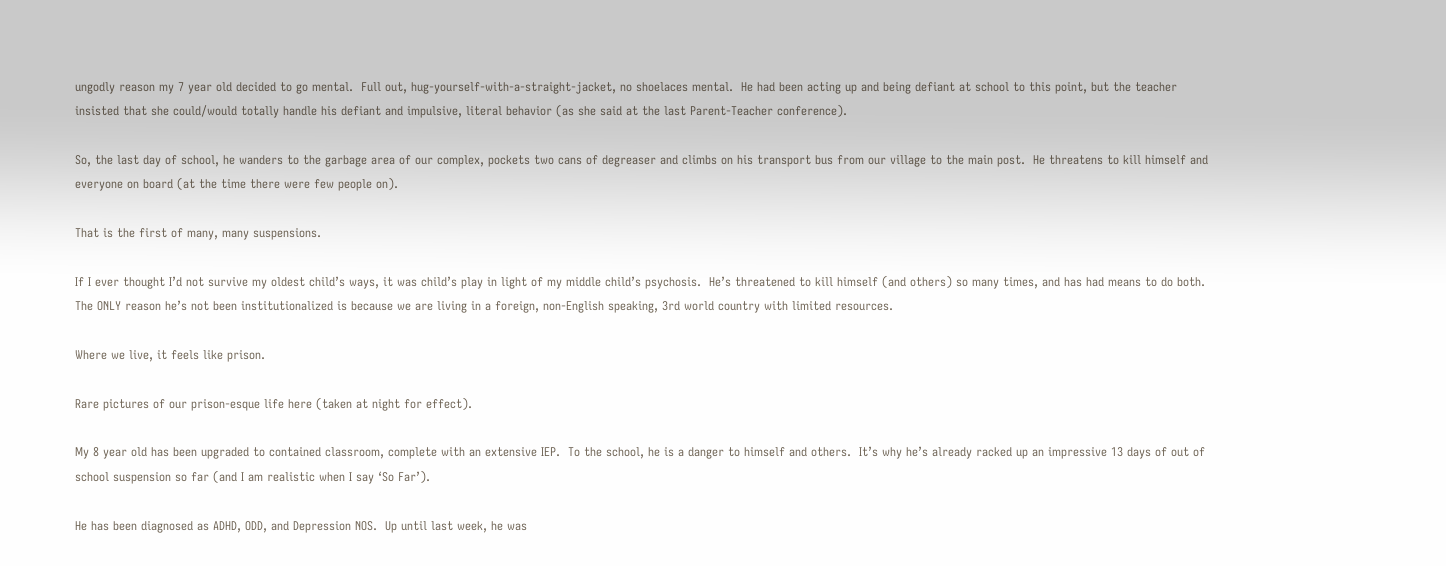ungodly reason my 7 year old decided to go mental.  Full out, hug-yourself-with-a-straight-jacket, no shoelaces mental.  He had been acting up and being defiant at school to this point, but the teacher insisted that she could/would totally handle his defiant and impulsive, literal behavior (as she said at the last Parent-Teacher conference).

So, the last day of school, he wanders to the garbage area of our complex, pockets two cans of degreaser and climbs on his transport bus from our village to the main post.  He threatens to kill himself and everyone on board (at the time there were few people on).

That is the first of many, many suspensions.

If I ever thought I’d not survive my oldest child’s ways, it was child’s play in light of my middle child’s psychosis.  He’s threatened to kill himself (and others) so many times, and has had means to do both.  The ONLY reason he’s not been institutionalized is because we are living in a foreign, non-English speaking, 3rd world country with limited resources.

Where we live, it feels like prison.

Rare pictures of our prison-esque life here (taken at night for effect).

My 8 year old has been upgraded to contained classroom, complete with an extensive IEP.  To the school, he is a danger to himself and others.  It’s why he’s already racked up an impressive 13 days of out of school suspension so far (and I am realistic when I say ‘So Far’).

He has been diagnosed as ADHD, ODD, and Depression NOS.  Up until last week, he was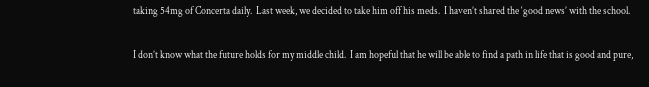taking 54mg of Concerta daily.  Last week, we decided to take him off his meds.  I haven’t shared the ‘good news’ with the school.

I don’t know what the future holds for my middle child.  I am hopeful that he will be able to find a path in life that is good and pure,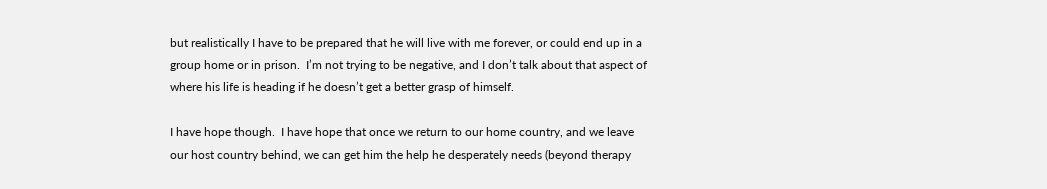but realistically I have to be prepared that he will live with me forever, or could end up in a group home or in prison.  I’m not trying to be negative, and I don’t talk about that aspect of where his life is heading if he doesn’t get a better grasp of himself.

I have hope though.  I have hope that once we return to our home country, and we leave our host country behind, we can get him the help he desperately needs (beyond therapy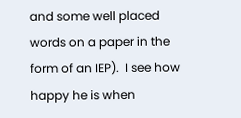and some well placed words on a paper in the form of an IEP).  I see how happy he is when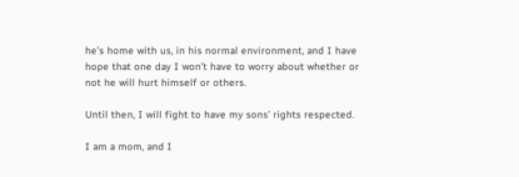he’s home with us, in his normal environment, and I have hope that one day I won’t have to worry about whether or not he will hurt himself or others.

Until then, I will fight to have my sons’ rights respected.

I am a mom, and I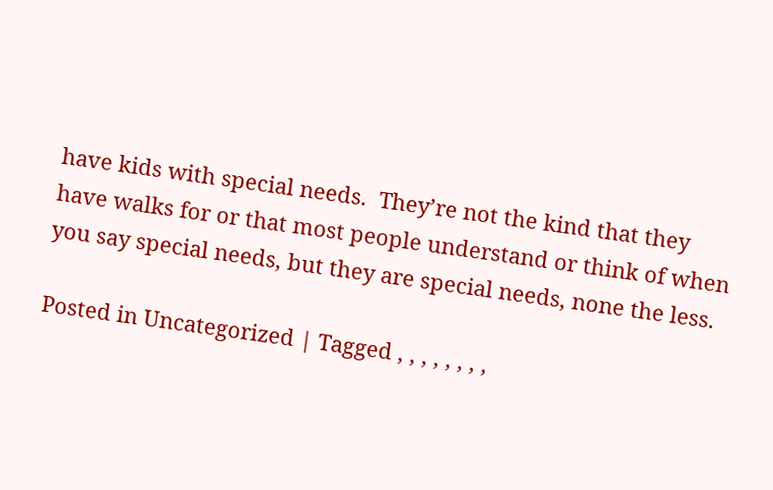have kids with special needs.  They’re not the kind that they have walks for or that most people understand or think of when you say special needs, but they are special needs, none the less.

Posted in Uncategorized | Tagged , , , , , , , ,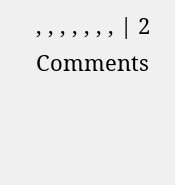, , , , , , , | 2 Comments